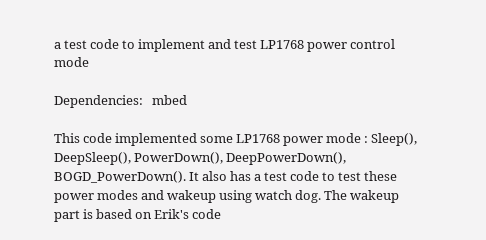a test code to implement and test LP1768 power control mode

Dependencies:   mbed

This code implemented some LP1768 power mode : Sleep(), DeepSleep(), PowerDown(), DeepPowerDown(), BOGD_PowerDown(). It also has a test code to test these power modes and wakeup using watch dog. The wakeup part is based on Erik's code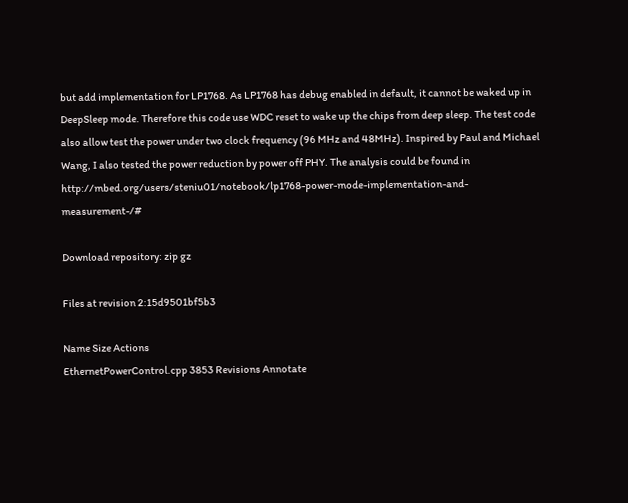but add implementation for LP1768. As LP1768 has debug enabled in default, it cannot be waked up in DeepSleep mode. Therefore this code use WDC reset to wake up the chips from deep sleep. The test code also allow test the power under two clock frequency (96 MHz and 48MHz). Inspired by Paul and Michael Wang, I also tested the power reduction by power off PHY. The analysis could be found in http://mbed.org/users/steniu01/notebook/lp1768-power-mode-implementation-and-measurement-/#

Download repository: zip gz

Files at revision 2:15d9501bf5b3

Name Size Actions
EthernetPowerControl.cpp 3853 Revisions Annotate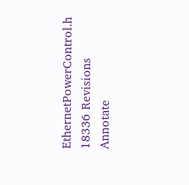EthernetPowerControl.h 18336 Revisions Annotate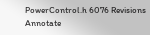PowerControl.h 6076 Revisions Annotate